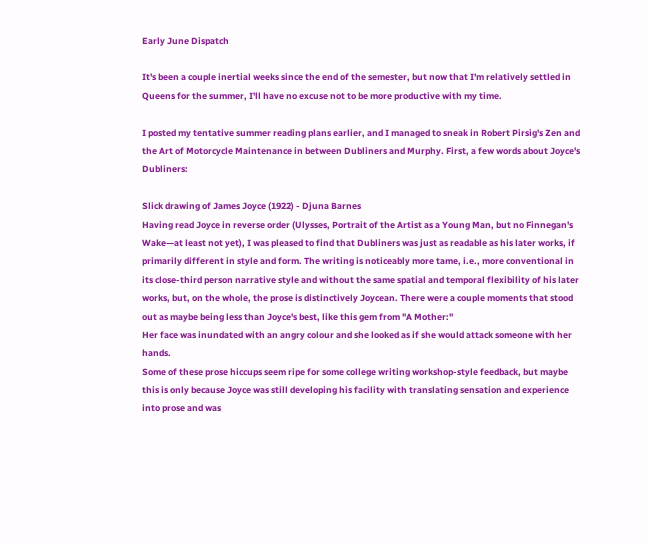Early June Dispatch

It's been a couple inertial weeks since the end of the semester, but now that I'm relatively settled in Queens for the summer, I'll have no excuse not to be more productive with my time.

I posted my tentative summer reading plans earlier, and I managed to sneak in Robert Pirsig's Zen and the Art of Motorcycle Maintenance in between Dubliners and Murphy. First, a few words about Joyce's Dubliners:

Slick drawing of James Joyce (1922) - Djuna Barnes
Having read Joyce in reverse order (Ulysses, Portrait of the Artist as a Young Man, but no Finnegan's Wake—at least not yet), I was pleased to find that Dubliners was just as readable as his later works, if primarily different in style and form. The writing is noticeably more tame, i.e., more conventional in its close-third person narrative style and without the same spatial and temporal flexibility of his later works, but, on the whole, the prose is distinctively Joycean. There were a couple moments that stood out as maybe being less than Joyce's best, like this gem from "A Mother:"
Her face was inundated with an angry colour and she looked as if she would attack someone with her hands.
Some of these prose hiccups seem ripe for some college writing workshop-style feedback, but maybe this is only because Joyce was still developing his facility with translating sensation and experience into prose and was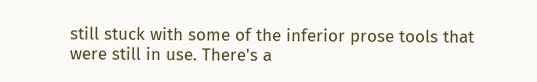still stuck with some of the inferior prose tools that were still in use. There's a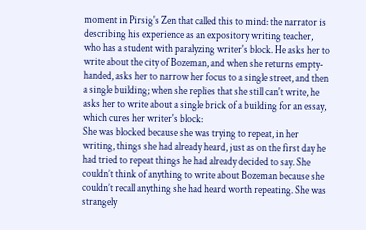moment in Pirsig's Zen that called this to mind: the narrator is describing his experience as an expository writing teacher, who has a student with paralyzing writer's block. He asks her to write about the city of Bozeman, and when she returns empty-handed, asks her to narrow her focus to a single street, and then a single building; when she replies that she still can't write, he asks her to write about a single brick of a building for an essay, which cures her writer's block:
She was blocked because she was trying to repeat, in her writing, things she had already heard, just as on the first day he had tried to repeat things he had already decided to say. She couldn’t think of anything to write about Bozeman because she couldn’t recall anything she had heard worth repeating. She was strangely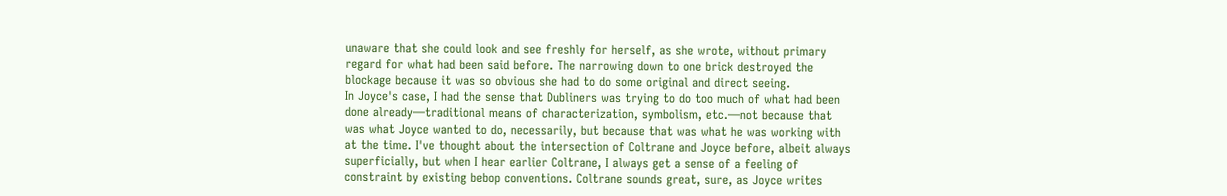unaware that she could look and see freshly for herself, as she wrote, without primary regard for what had been said before. The narrowing down to one brick destroyed the blockage because it was so obvious she had to do some original and direct seeing.
In Joyce's case, I had the sense that Dubliners was trying to do too much of what had been done already—traditional means of characterization, symbolism, etc.—not because that was what Joyce wanted to do, necessarily, but because that was what he was working with at the time. I've thought about the intersection of Coltrane and Joyce before, albeit always superficially, but when I hear earlier Coltrane, I always get a sense of a feeling of constraint by existing bebop conventions. Coltrane sounds great, sure, as Joyce writes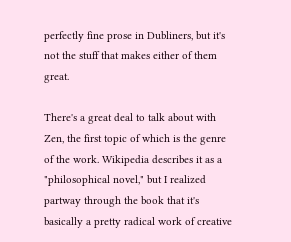perfectly fine prose in Dubliners, but it's not the stuff that makes either of them great.

There's a great deal to talk about with Zen, the first topic of which is the genre of the work. Wikipedia describes it as a "philosophical novel," but I realized partway through the book that it's basically a pretty radical work of creative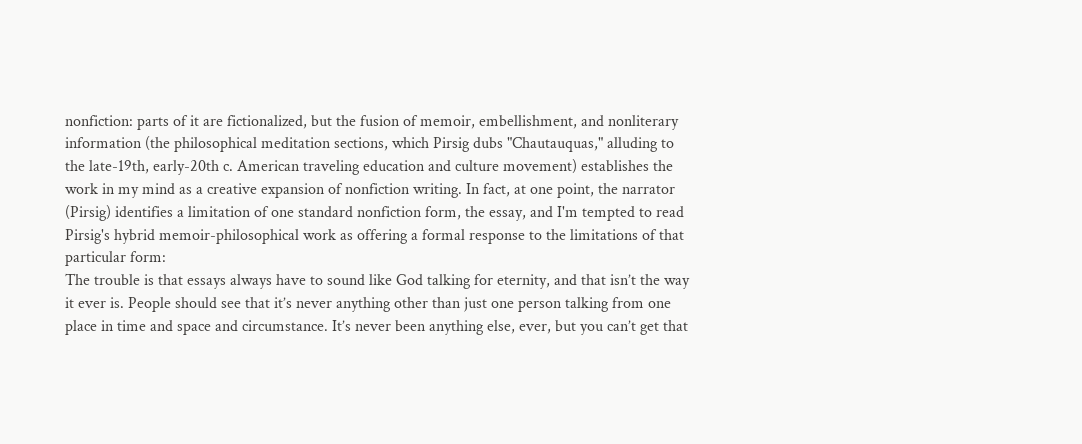nonfiction: parts of it are fictionalized, but the fusion of memoir, embellishment, and nonliterary information (the philosophical meditation sections, which Pirsig dubs "Chautauquas," alluding to the late-19th, early-20th c. American traveling education and culture movement) establishes the work in my mind as a creative expansion of nonfiction writing. In fact, at one point, the narrator (Pirsig) identifies a limitation of one standard nonfiction form, the essay, and I'm tempted to read Pirsig's hybrid memoir-philosophical work as offering a formal response to the limitations of that particular form:
The trouble is that essays always have to sound like God talking for eternity, and that isn’t the way it ever is. People should see that it’s never anything other than just one person talking from one place in time and space and circumstance. It’s never been anything else, ever, but you can’t get that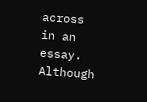across in an essay.
Although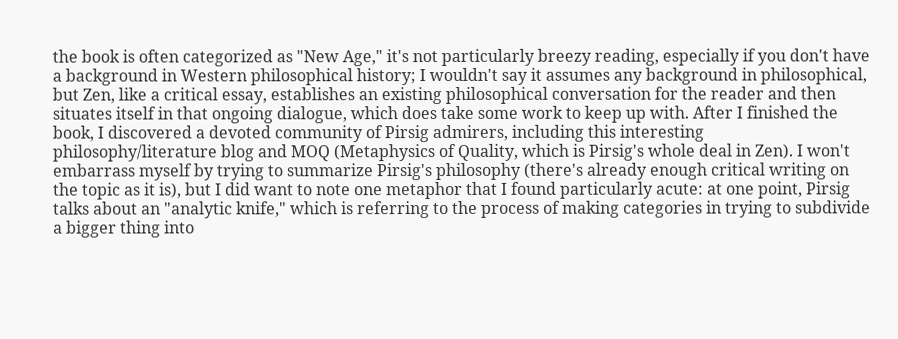the book is often categorized as "New Age," it's not particularly breezy reading, especially if you don't have a background in Western philosophical history; I wouldn't say it assumes any background in philosophical, but Zen, like a critical essay, establishes an existing philosophical conversation for the reader and then situates itself in that ongoing dialogue, which does take some work to keep up with. After I finished the book, I discovered a devoted community of Pirsig admirers, including this interesting philosophy/literature blog and MOQ (Metaphysics of Quality, which is Pirsig's whole deal in Zen). I won't embarrass myself by trying to summarize Pirsig's philosophy (there's already enough critical writing on the topic as it is), but I did want to note one metaphor that I found particularly acute: at one point, Pirsig talks about an "analytic knife," which is referring to the process of making categories in trying to subdivide a bigger thing into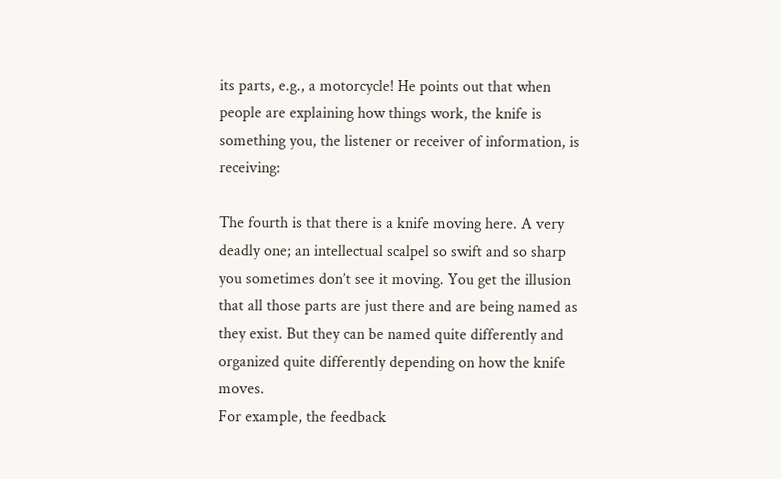its parts, e.g., a motorcycle! He points out that when people are explaining how things work, the knife is something you, the listener or receiver of information, is receiving:

The fourth is that there is a knife moving here. A very deadly one; an intellectual scalpel so swift and so sharp you sometimes don’t see it moving. You get the illusion that all those parts are just there and are being named as they exist. But they can be named quite differently and organized quite differently depending on how the knife moves.
For example, the feedback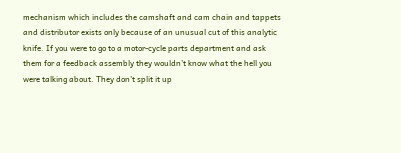mechanism which includes the camshaft and cam chain and tappets and distributor exists only because of an unusual cut of this analytic knife. If you were to go to a motor-cycle parts department and ask them for a feedback assembly they wouldn’t know what the hell you were talking about. They don’t split it up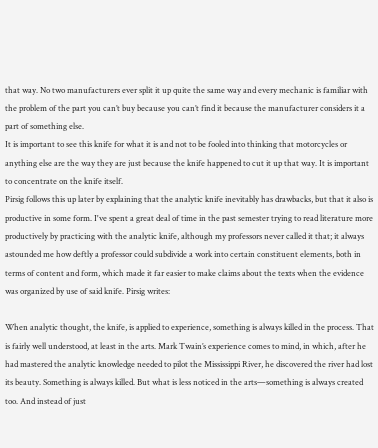that way. No two manufacturers ever split it up quite the same way and every mechanic is familiar with the problem of the part you can’t buy because you can’t find it because the manufacturer considers it a part of something else.
It is important to see this knife for what it is and not to be fooled into thinking that motorcycles or anything else are the way they are just because the knife happened to cut it up that way. It is important to concentrate on the knife itself.
Pirsig follows this up later by explaining that the analytic knife inevitably has drawbacks, but that it also is productive in some form. I've spent a great deal of time in the past semester trying to read literature more productively by practicing with the analytic knife, although my professors never called it that; it always astounded me how deftly a professor could subdivide a work into certain constituent elements, both in terms of content and form, which made it far easier to make claims about the texts when the evidence was organized by use of said knife. Pirsig writes:

When analytic thought, the knife, is applied to experience, something is always killed in the process. That is fairly well understood, at least in the arts. Mark Twain’s experience comes to mind, in which, after he had mastered the analytic knowledge needed to pilot the Mississippi River, he discovered the river had lost its beauty. Something is always killed. But what is less noticed in the arts—something is always created too. And instead of just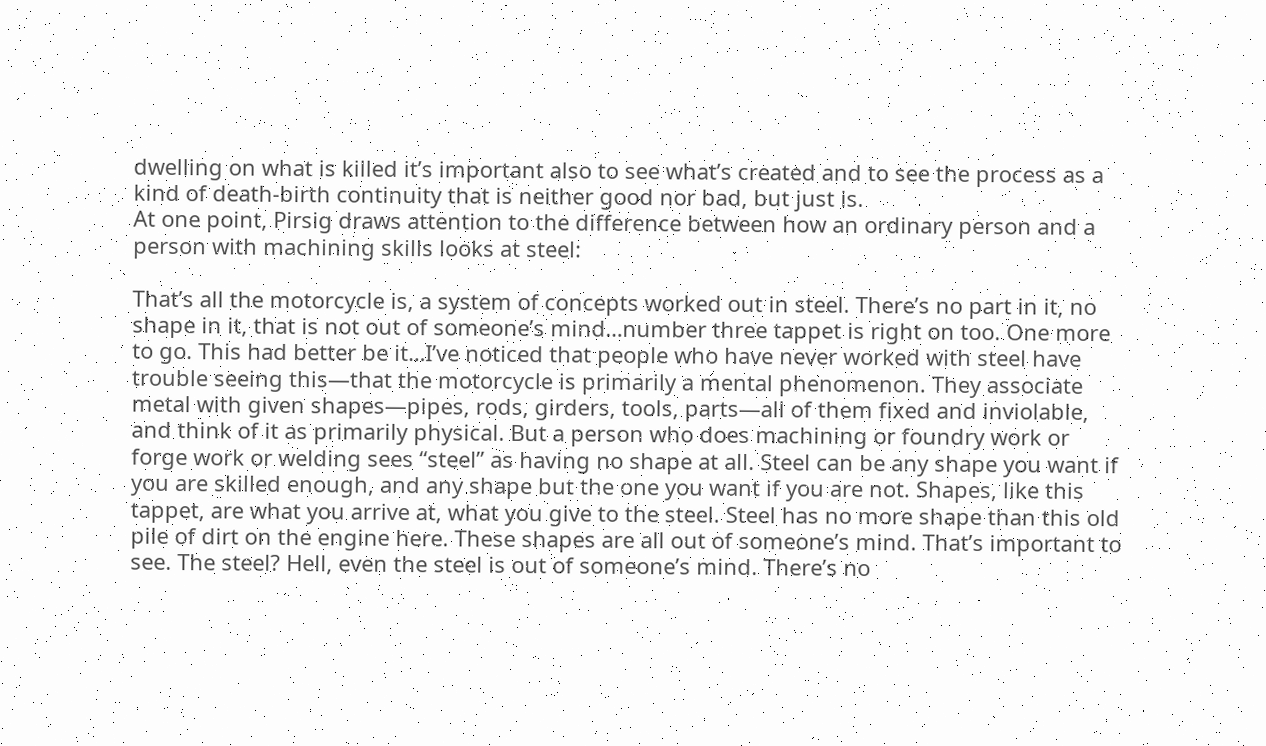dwelling on what is killed it’s important also to see what’s created and to see the process as a kind of death-birth continuity that is neither good nor bad, but just is.
At one point, Pirsig draws attention to the difference between how an ordinary person and a person with machining skills looks at steel:

That’s all the motorcycle is, a system of concepts worked out in steel. There’s no part in it, no shape in it, that is not out of someone’s mind…number three tappet is right on too. One more to go. This had better be it…I’ve noticed that people who have never worked with steel have trouble seeing this—that the motorcycle is primarily a mental phenomenon. They associate metal with given shapes—pipes, rods, girders, tools, parts—all of them fixed and inviolable, and think of it as primarily physical. But a person who does machining or foundry work or forge work or welding sees “steel” as having no shape at all. Steel can be any shape you want if you are skilled enough, and any shape but the one you want if you are not. Shapes, like this tappet, are what you arrive at, what you give to the steel. Steel has no more shape than this old pile of dirt on the engine here. These shapes are all out of someone’s mind. That’s important to see. The steel? Hell, even the steel is out of someone’s mind. There’s no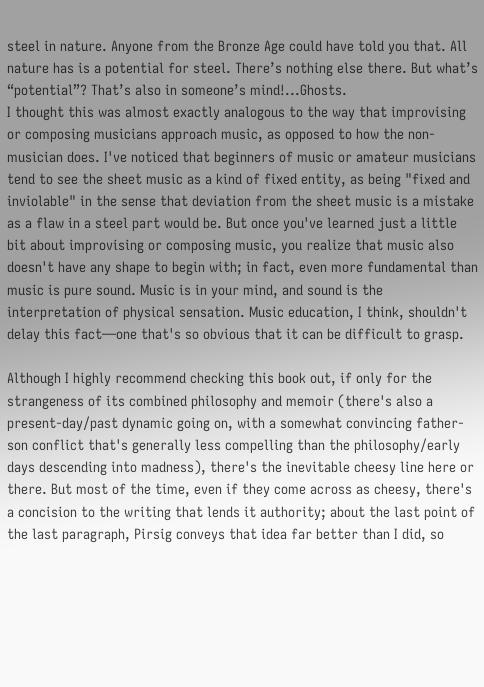steel in nature. Anyone from the Bronze Age could have told you that. All nature has is a potential for steel. There’s nothing else there. But what’s “potential”? That’s also in someone’s mind!...Ghosts.
I thought this was almost exactly analogous to the way that improvising or composing musicians approach music, as opposed to how the non-musician does. I've noticed that beginners of music or amateur musicians tend to see the sheet music as a kind of fixed entity, as being "fixed and inviolable" in the sense that deviation from the sheet music is a mistake as a flaw in a steel part would be. But once you've learned just a little bit about improvising or composing music, you realize that music also doesn't have any shape to begin with; in fact, even more fundamental than music is pure sound. Music is in your mind, and sound is the interpretation of physical sensation. Music education, I think, shouldn't delay this fact—one that's so obvious that it can be difficult to grasp.

Although I highly recommend checking this book out, if only for the strangeness of its combined philosophy and memoir (there's also a present-day/past dynamic going on, with a somewhat convincing father-son conflict that's generally less compelling than the philosophy/early days descending into madness), there's the inevitable cheesy line here or there. But most of the time, even if they come across as cheesy, there's a concision to the writing that lends it authority; about the last point of the last paragraph, Pirsig conveys that idea far better than I did, so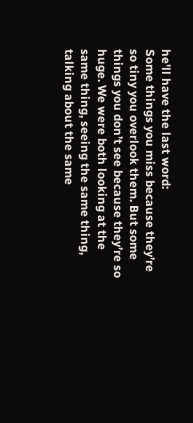he'll have the last word:
Some things you miss because they’re so tiny you overlook them. But some things you don’t see because they’re so huge. We were both looking at the same thing, seeing the same thing, talking about the same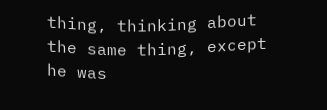thing, thinking about the same thing, except he was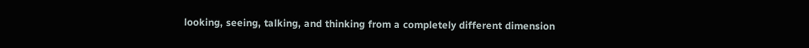looking, seeing, talking, and thinking from a completely different dimension